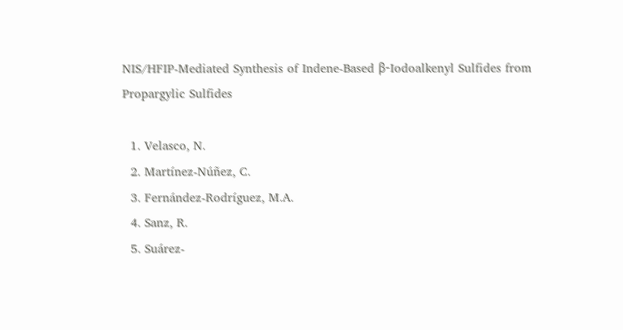NIS/HFIP-Mediated Synthesis of Indene-Based β-Iodoalkenyl Sulfides from Propargylic Sulfides

  1. Velasco, N.
  2. Martínez-Núñez, C.
  3. Fernández-Rodríguez, M.A.
  4. Sanz, R.
  5. Suárez-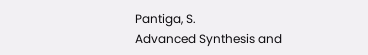Pantiga, S.
Advanced Synthesis and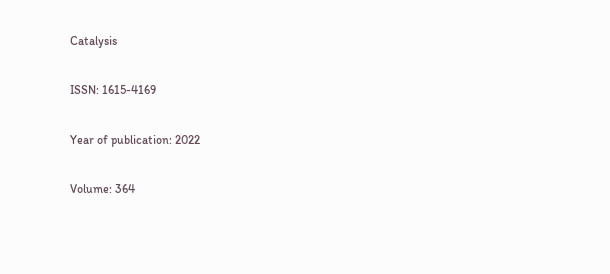Catalysis

ISSN: 1615-4169

Year of publication: 2022

Volume: 364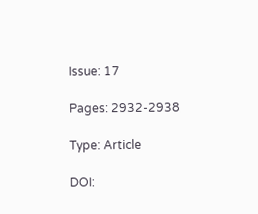Issue: 17

Pages: 2932-2938

Type: Article

DOI: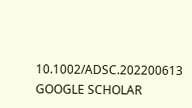10.1002/ADSC.202200613 GOOGLE SCHOLAR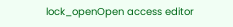lock_openOpen access editor